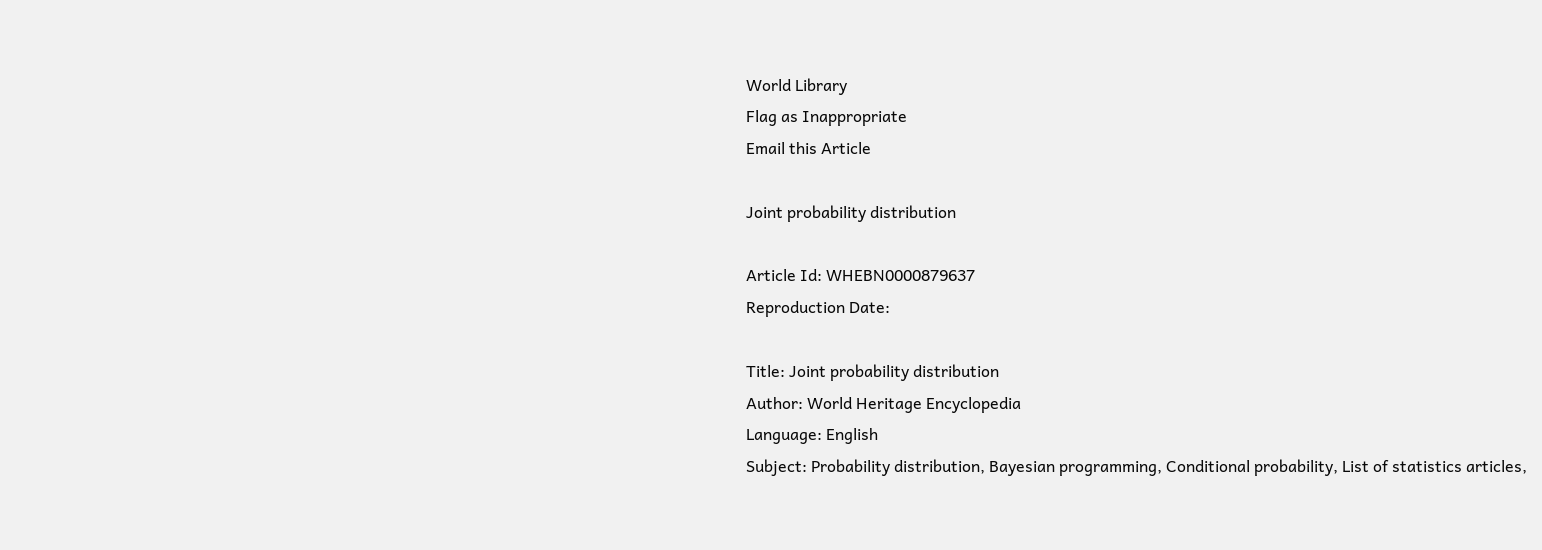World Library
Flag as Inappropriate
Email this Article

Joint probability distribution

Article Id: WHEBN0000879637
Reproduction Date:

Title: Joint probability distribution
Author: World Heritage Encyclopedia
Language: English
Subject: Probability distribution, Bayesian programming, Conditional probability, List of statistics articles,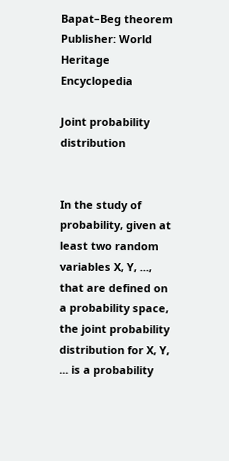Bapat–Beg theorem
Publisher: World Heritage Encyclopedia

Joint probability distribution


In the study of probability, given at least two random variables X, Y, ..., that are defined on a probability space, the joint probability distribution for X, Y, ... is a probability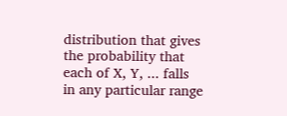distribution that gives the probability that each of X, Y, ... falls in any particular range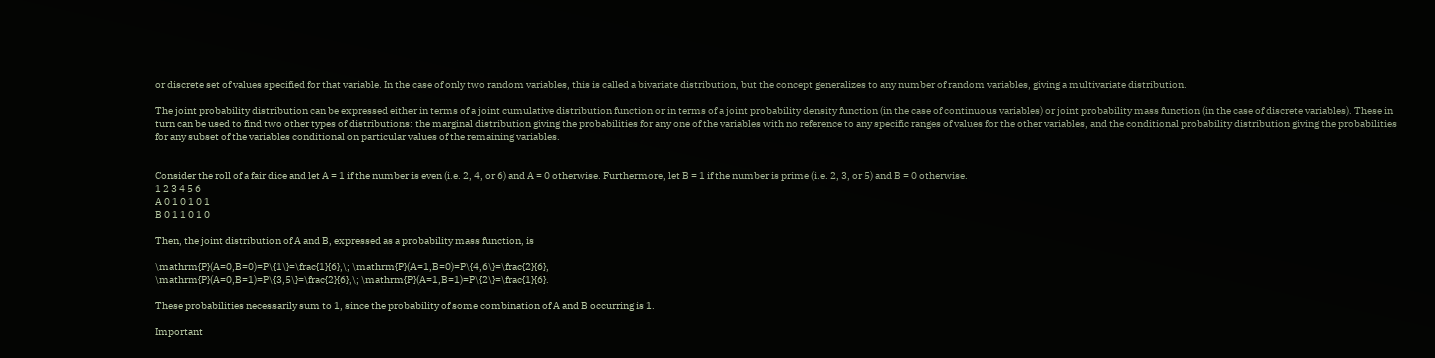or discrete set of values specified for that variable. In the case of only two random variables, this is called a bivariate distribution, but the concept generalizes to any number of random variables, giving a multivariate distribution.

The joint probability distribution can be expressed either in terms of a joint cumulative distribution function or in terms of a joint probability density function (in the case of continuous variables) or joint probability mass function (in the case of discrete variables). These in turn can be used to find two other types of distributions: the marginal distribution giving the probabilities for any one of the variables with no reference to any specific ranges of values for the other variables, and the conditional probability distribution giving the probabilities for any subset of the variables conditional on particular values of the remaining variables.


Consider the roll of a fair dice and let A = 1 if the number is even (i.e. 2, 4, or 6) and A = 0 otherwise. Furthermore, let B = 1 if the number is prime (i.e. 2, 3, or 5) and B = 0 otherwise.
1 2 3 4 5 6
A 0 1 0 1 0 1
B 0 1 1 0 1 0

Then, the joint distribution of A and B, expressed as a probability mass function, is

\mathrm{P}(A=0,B=0)=P\{1\}=\frac{1}{6},\; \mathrm{P}(A=1,B=0)=P\{4,6\}=\frac{2}{6},
\mathrm{P}(A=0,B=1)=P\{3,5\}=\frac{2}{6},\; \mathrm{P}(A=1,B=1)=P\{2\}=\frac{1}{6}.

These probabilities necessarily sum to 1, since the probability of some combination of A and B occurring is 1.

Important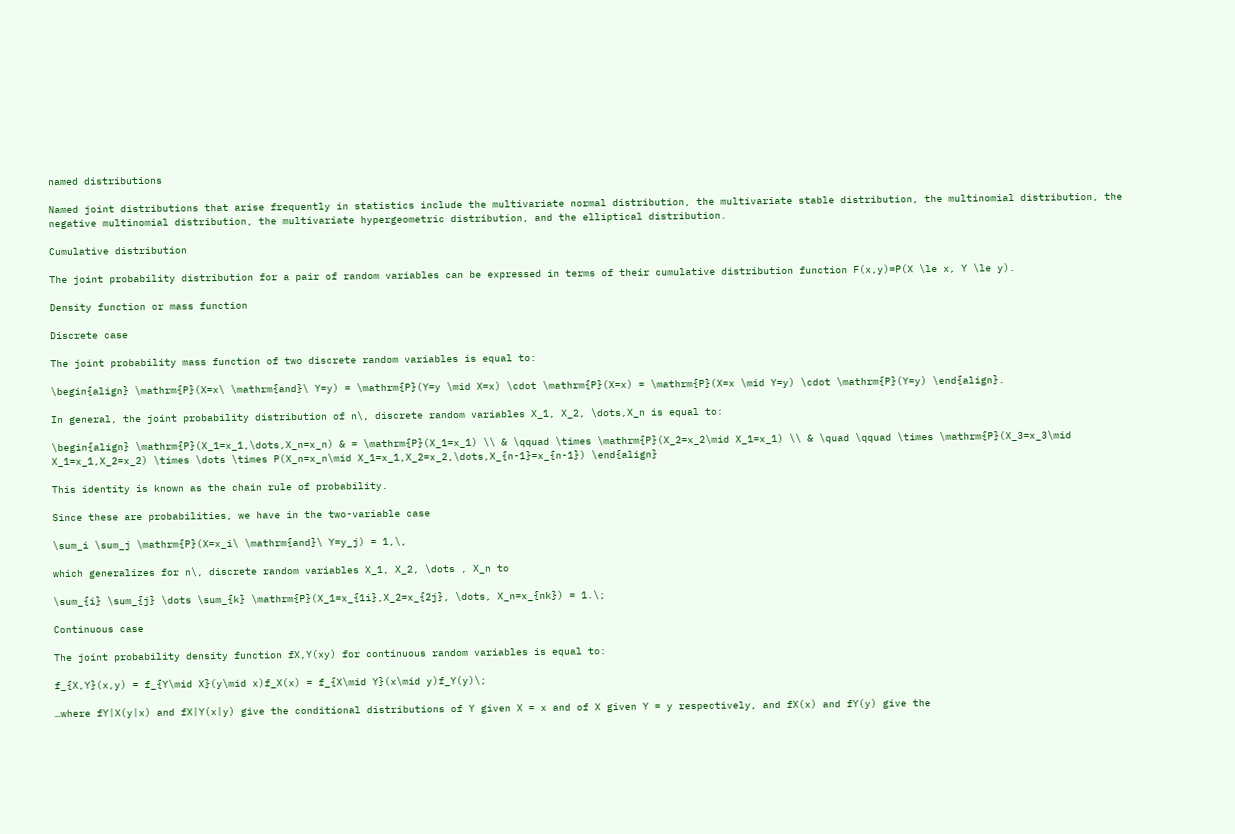named distributions

Named joint distributions that arise frequently in statistics include the multivariate normal distribution, the multivariate stable distribution, the multinomial distribution, the negative multinomial distribution, the multivariate hypergeometric distribution, and the elliptical distribution.

Cumulative distribution

The joint probability distribution for a pair of random variables can be expressed in terms of their cumulative distribution function F(x,y)=P(X \le x, Y \le y).

Density function or mass function

Discrete case

The joint probability mass function of two discrete random variables is equal to:

\begin{align} \mathrm{P}(X=x\ \mathrm{and}\ Y=y) = \mathrm{P}(Y=y \mid X=x) \cdot \mathrm{P}(X=x) = \mathrm{P}(X=x \mid Y=y) \cdot \mathrm{P}(Y=y) \end{align}.

In general, the joint probability distribution of n\, discrete random variables X_1, X_2, \dots,X_n is equal to:

\begin{align} \mathrm{P}(X_1=x_1,\dots,X_n=x_n) & = \mathrm{P}(X_1=x_1) \\ & \qquad \times \mathrm{P}(X_2=x_2\mid X_1=x_1) \\ & \quad \qquad \times \mathrm{P}(X_3=x_3\mid X_1=x_1,X_2=x_2) \times \dots \times P(X_n=x_n\mid X_1=x_1,X_2=x_2,\dots,X_{n-1}=x_{n-1}) \end{align}

This identity is known as the chain rule of probability.

Since these are probabilities, we have in the two-variable case

\sum_i \sum_j \mathrm{P}(X=x_i\ \mathrm{and}\ Y=y_j) = 1,\,

which generalizes for n\, discrete random variables X_1, X_2, \dots , X_n to

\sum_{i} \sum_{j} \dots \sum_{k} \mathrm{P}(X_1=x_{1i},X_2=x_{2j}, \dots, X_n=x_{nk}) = 1.\;

Continuous case

The joint probability density function fX,Y(xy) for continuous random variables is equal to:

f_{X,Y}(x,y) = f_{Y\mid X}(y\mid x)f_X(x) = f_{X\mid Y}(x\mid y)f_Y(y)\;

…where fY|X(y|x) and fX|Y(x|y) give the conditional distributions of Y given X = x and of X given Y = y respectively, and fX(x) and fY(y) give the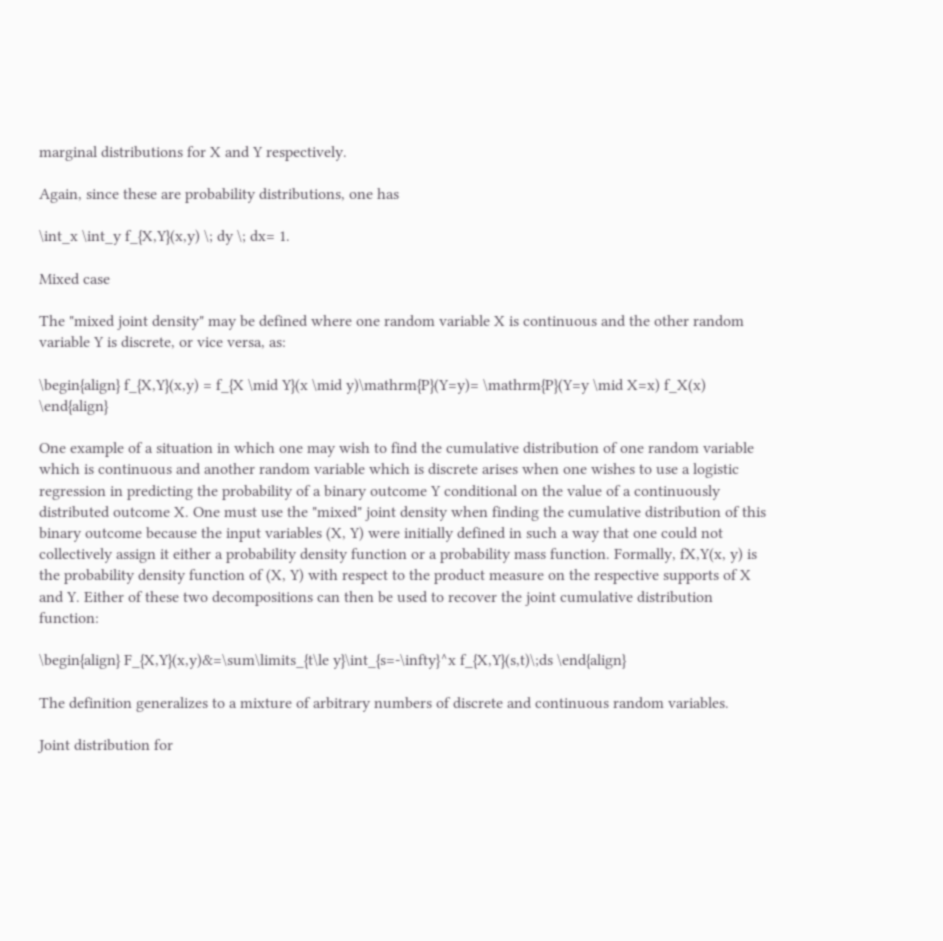marginal distributions for X and Y respectively.

Again, since these are probability distributions, one has

\int_x \int_y f_{X,Y}(x,y) \; dy \; dx= 1.

Mixed case

The "mixed joint density" may be defined where one random variable X is continuous and the other random variable Y is discrete, or vice versa, as:

\begin{align} f_{X,Y}(x,y) = f_{X \mid Y}(x \mid y)\mathrm{P}(Y=y)= \mathrm{P}(Y=y \mid X=x) f_X(x) \end{align}

One example of a situation in which one may wish to find the cumulative distribution of one random variable which is continuous and another random variable which is discrete arises when one wishes to use a logistic regression in predicting the probability of a binary outcome Y conditional on the value of a continuously distributed outcome X. One must use the "mixed" joint density when finding the cumulative distribution of this binary outcome because the input variables (X, Y) were initially defined in such a way that one could not collectively assign it either a probability density function or a probability mass function. Formally, fX,Y(x, y) is the probability density function of (X, Y) with respect to the product measure on the respective supports of X and Y. Either of these two decompositions can then be used to recover the joint cumulative distribution function:

\begin{align} F_{X,Y}(x,y)&=\sum\limits_{t\le y}\int_{s=-\infty}^x f_{X,Y}(s,t)\;ds \end{align}

The definition generalizes to a mixture of arbitrary numbers of discrete and continuous random variables.

Joint distribution for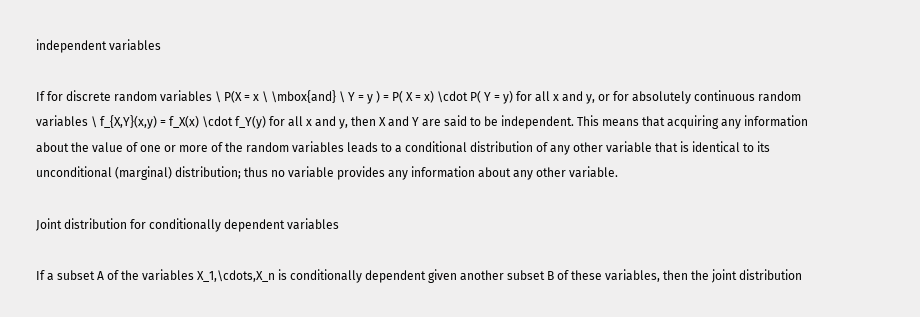independent variables

If for discrete random variables \ P(X = x \ \mbox{and} \ Y = y ) = P( X = x) \cdot P( Y = y) for all x and y, or for absolutely continuous random variables \ f_{X,Y}(x,y) = f_X(x) \cdot f_Y(y) for all x and y, then X and Y are said to be independent. This means that acquiring any information about the value of one or more of the random variables leads to a conditional distribution of any other variable that is identical to its unconditional (marginal) distribution; thus no variable provides any information about any other variable.

Joint distribution for conditionally dependent variables

If a subset A of the variables X_1,\cdots,X_n is conditionally dependent given another subset B of these variables, then the joint distribution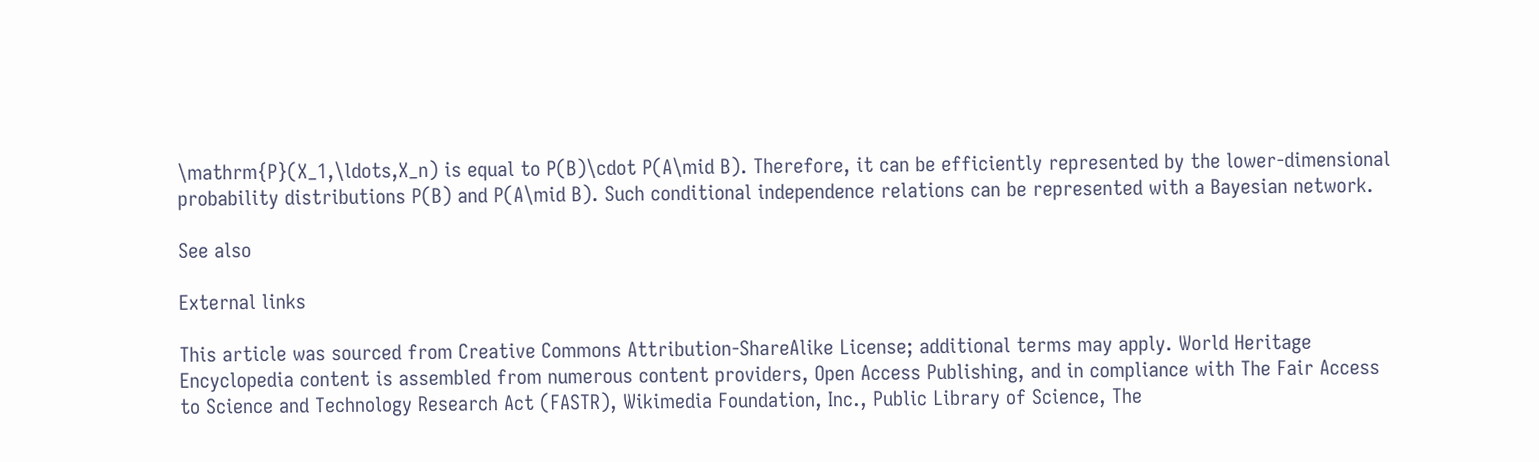\mathrm{P}(X_1,\ldots,X_n) is equal to P(B)\cdot P(A\mid B). Therefore, it can be efficiently represented by the lower-dimensional probability distributions P(B) and P(A\mid B). Such conditional independence relations can be represented with a Bayesian network.

See also

External links

This article was sourced from Creative Commons Attribution-ShareAlike License; additional terms may apply. World Heritage Encyclopedia content is assembled from numerous content providers, Open Access Publishing, and in compliance with The Fair Access to Science and Technology Research Act (FASTR), Wikimedia Foundation, Inc., Public Library of Science, The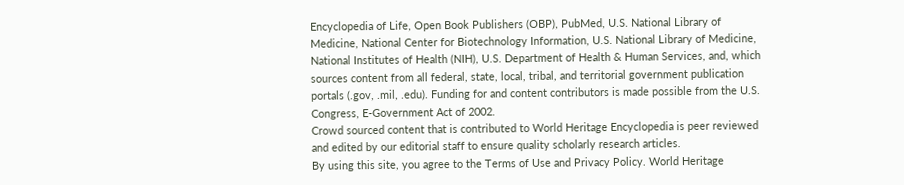Encyclopedia of Life, Open Book Publishers (OBP), PubMed, U.S. National Library of Medicine, National Center for Biotechnology Information, U.S. National Library of Medicine, National Institutes of Health (NIH), U.S. Department of Health & Human Services, and, which sources content from all federal, state, local, tribal, and territorial government publication portals (.gov, .mil, .edu). Funding for and content contributors is made possible from the U.S. Congress, E-Government Act of 2002.
Crowd sourced content that is contributed to World Heritage Encyclopedia is peer reviewed and edited by our editorial staff to ensure quality scholarly research articles.
By using this site, you agree to the Terms of Use and Privacy Policy. World Heritage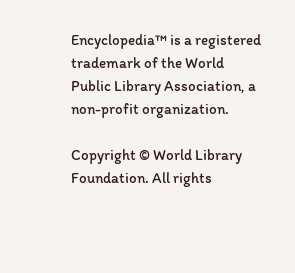Encyclopedia™ is a registered trademark of the World Public Library Association, a non-profit organization.

Copyright © World Library Foundation. All rights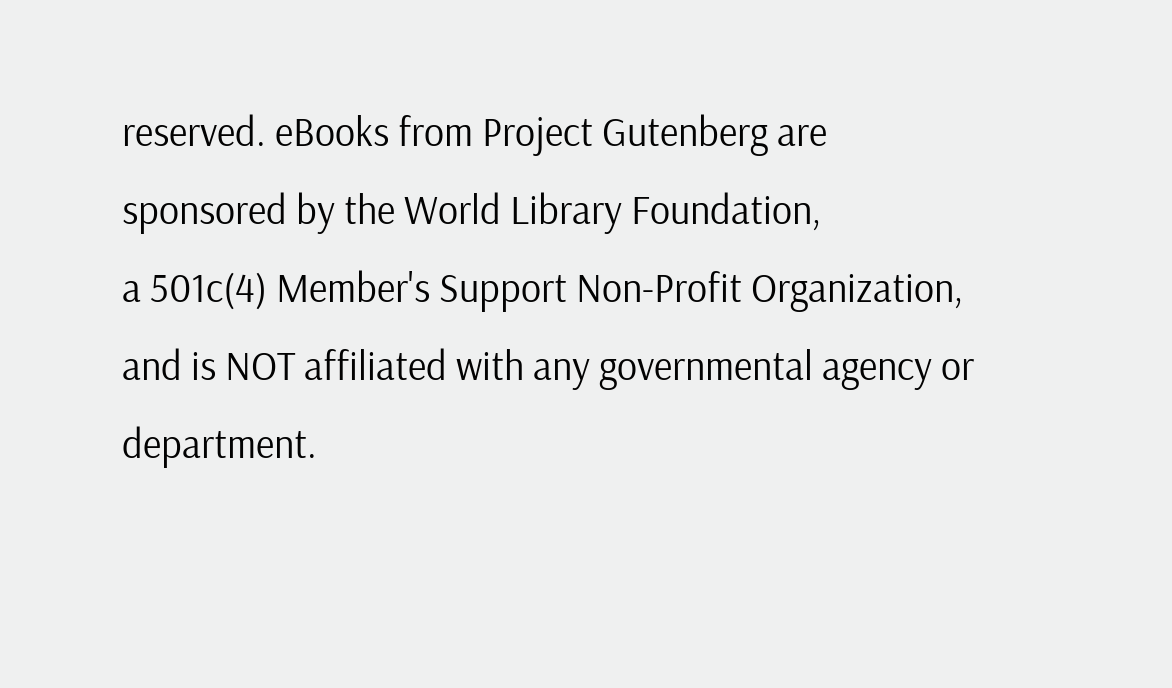reserved. eBooks from Project Gutenberg are sponsored by the World Library Foundation,
a 501c(4) Member's Support Non-Profit Organization, and is NOT affiliated with any governmental agency or department.